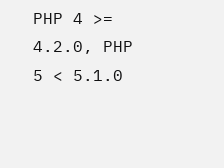PHP 4 >= 4.2.0, PHP 5 < 5.1.0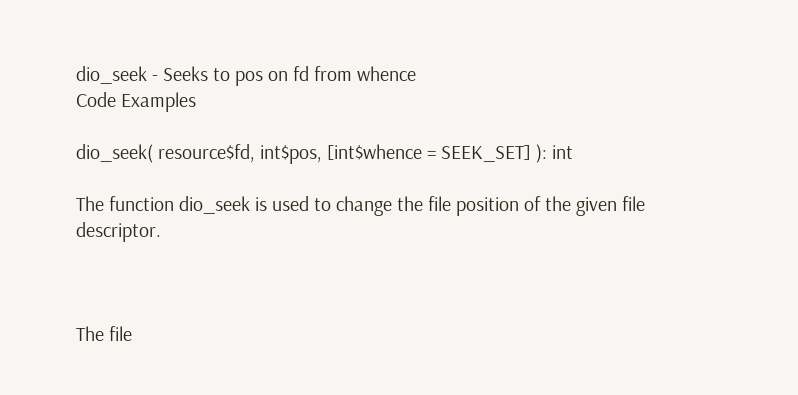dio_seek - Seeks to pos on fd from whence
Code Examples

dio_seek( resource$fd, int$pos, [int$whence = SEEK_SET] ): int

The function dio_seek is used to change the file position of the given file descriptor.



The file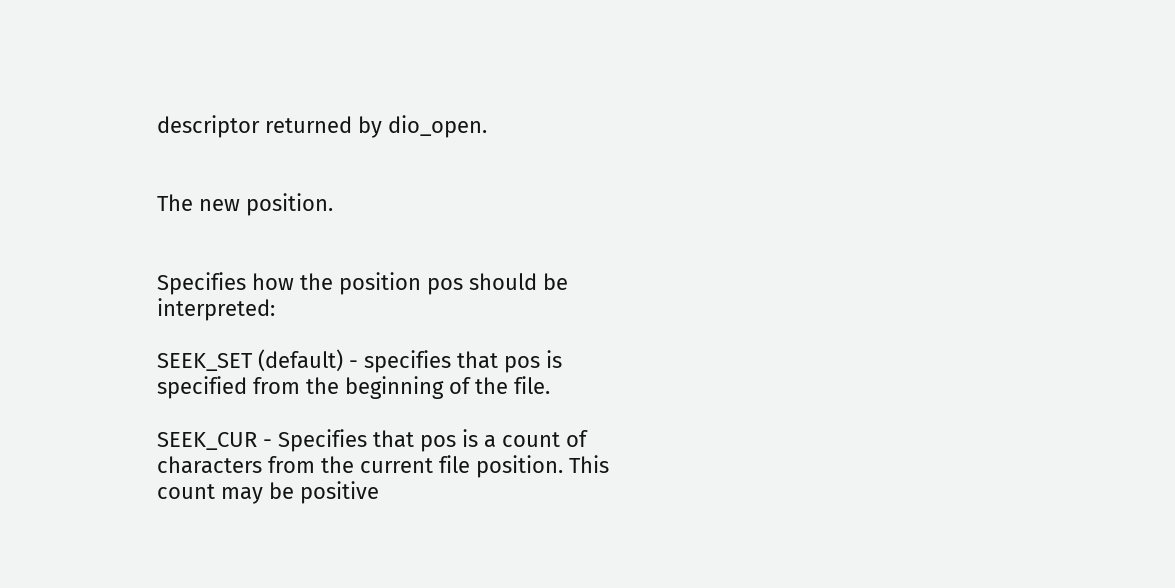descriptor returned by dio_open.


The new position.


Specifies how the position pos should be interpreted:

SEEK_SET (default) - specifies that pos is specified from the beginning of the file.

SEEK_CUR - Specifies that pos is a count of characters from the current file position. This count may be positive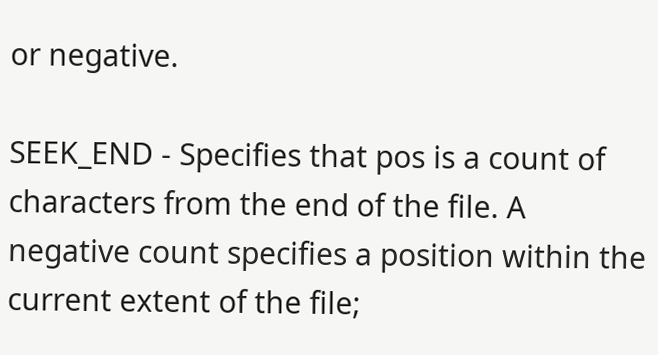or negative.

SEEK_END - Specifies that pos is a count of characters from the end of the file. A negative count specifies a position within the current extent of the file;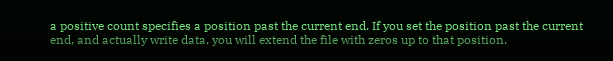a positive count specifies a position past the current end. If you set the position past the current end, and actually write data, you will extend the file with zeros up to that position.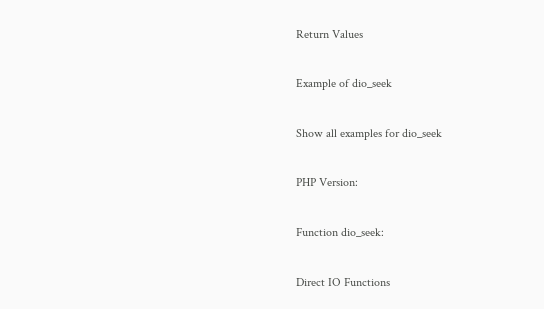Return Values

Example of dio_seek

Show all examples for dio_seek

PHP Version:

Function dio_seek:

Direct IO Functions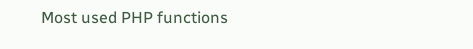Most used PHP functions